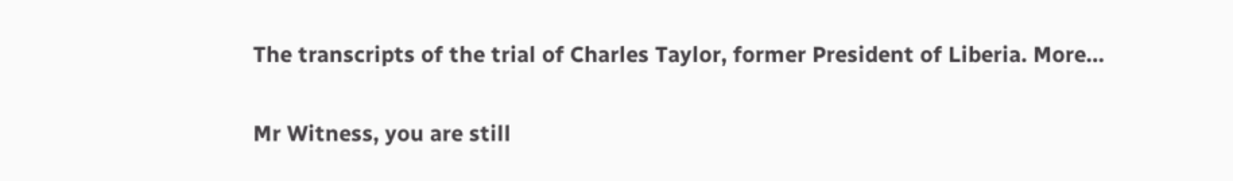The transcripts of the trial of Charles Taylor, former President of Liberia. More…

Mr Witness, you are still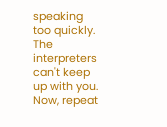speaking too quickly. The interpreters can't keep up with you. Now, repeat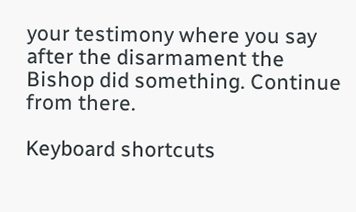your testimony where you say after the disarmament the Bishop did something. Continue from there.

Keyboard shortcuts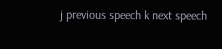j previous speech k next speech